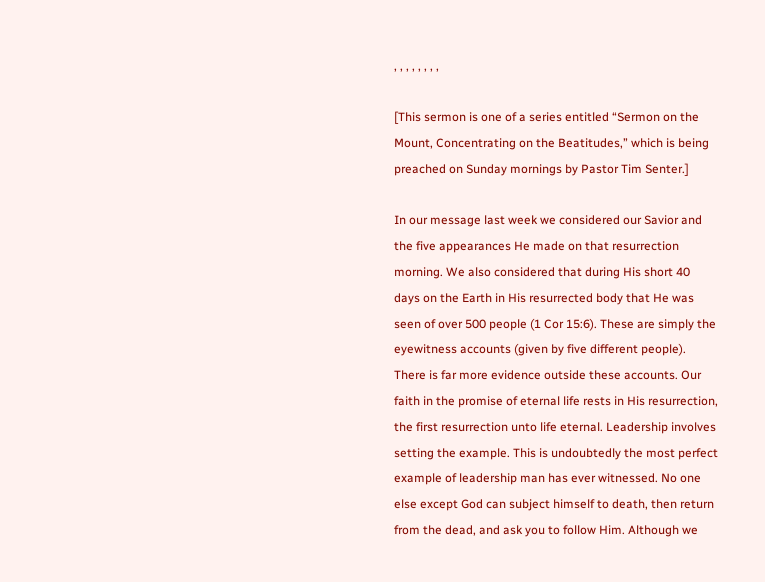, , , , , , , ,

[This sermon is one of a series entitled “Sermon on the Mount, Concentrating on the Beatitudes,” which is being preached on Sunday mornings by Pastor Tim Senter.]

In our message last week we considered our Savior and the five appearances He made on that resurrection morning. We also considered that during His short 40 days on the Earth in His resurrected body that He was seen of over 500 people (1 Cor 15:6). These are simply the eyewitness accounts (given by five different people). There is far more evidence outside these accounts. Our faith in the promise of eternal life rests in His resurrection, the first resurrection unto life eternal. Leadership involves setting the example. This is undoubtedly the most perfect example of leadership man has ever witnessed. No one else except God can subject himself to death, then return from the dead, and ask you to follow Him. Although we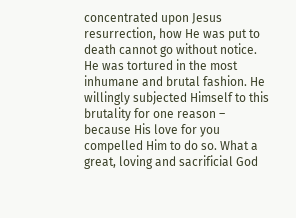concentrated upon Jesus resurrection, how He was put to death cannot go without notice. He was tortured in the most inhumane and brutal fashion. He willingly subjected Himself to this brutality for one reason – because His love for you compelled Him to do so. What a great, loving and sacrificial God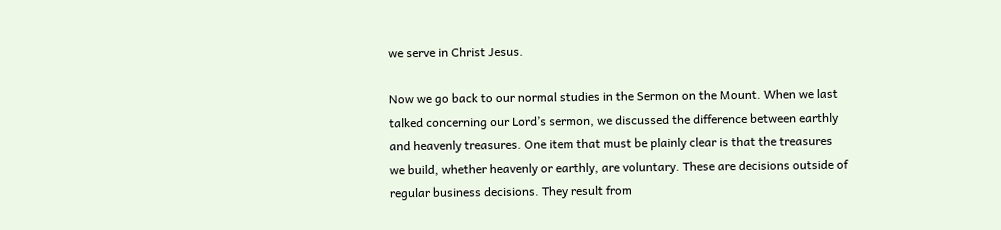we serve in Christ Jesus.

Now we go back to our normal studies in the Sermon on the Mount. When we last talked concerning our Lord’s sermon, we discussed the difference between earthly and heavenly treasures. One item that must be plainly clear is that the treasures we build, whether heavenly or earthly, are voluntary. These are decisions outside of regular business decisions. They result from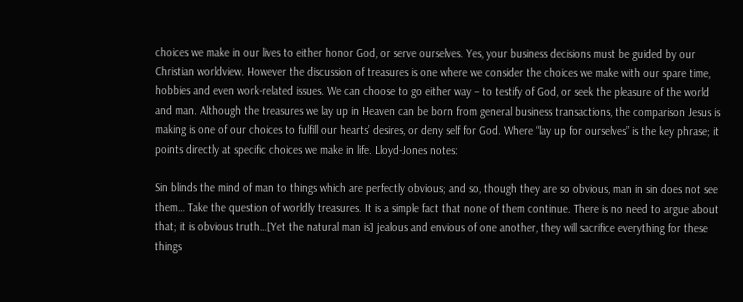choices we make in our lives to either honor God, or serve ourselves. Yes, your business decisions must be guided by our Christian worldview. However the discussion of treasures is one where we consider the choices we make with our spare time, hobbies and even work-related issues. We can choose to go either way – to testify of God, or seek the pleasure of the world and man. Although the treasures we lay up in Heaven can be born from general business transactions, the comparison Jesus is making is one of our choices to fulfill our hearts’ desires, or deny self for God. Where “lay up for ourselves” is the key phrase; it points directly at specific choices we make in life. Lloyd-Jones notes:

Sin blinds the mind of man to things which are perfectly obvious; and so, though they are so obvious, man in sin does not see them… Take the question of worldly treasures. It is a simple fact that none of them continue. There is no need to argue about that; it is obvious truth…[Yet the natural man is] jealous and envious of one another, they will sacrifice everything for these things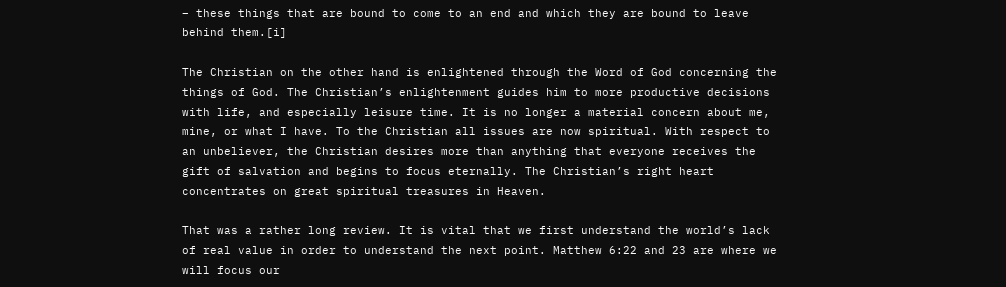– these things that are bound to come to an end and which they are bound to leave behind them.[i]

The Christian on the other hand is enlightened through the Word of God concerning the things of God. The Christian’s enlightenment guides him to more productive decisions with life, and especially leisure time. It is no longer a material concern about me, mine, or what I have. To the Christian all issues are now spiritual. With respect to an unbeliever, the Christian desires more than anything that everyone receives the gift of salvation and begins to focus eternally. The Christian’s right heart concentrates on great spiritual treasures in Heaven.

That was a rather long review. It is vital that we first understand the world’s lack of real value in order to understand the next point. Matthew 6:22 and 23 are where we will focus our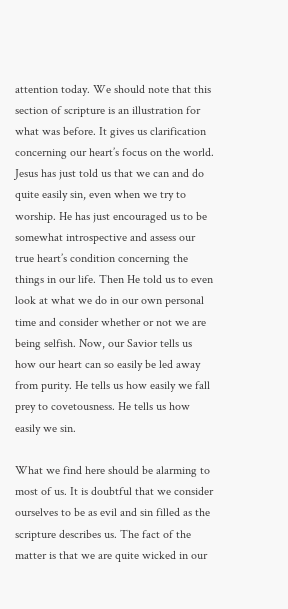attention today. We should note that this section of scripture is an illustration for what was before. It gives us clarification concerning our heart’s focus on the world. Jesus has just told us that we can and do quite easily sin, even when we try to worship. He has just encouraged us to be somewhat introspective and assess our true heart’s condition concerning the things in our life. Then He told us to even look at what we do in our own personal time and consider whether or not we are being selfish. Now, our Savior tells us how our heart can so easily be led away from purity. He tells us how easily we fall prey to covetousness. He tells us how easily we sin.

What we find here should be alarming to most of us. It is doubtful that we consider ourselves to be as evil and sin filled as the scripture describes us. The fact of the matter is that we are quite wicked in our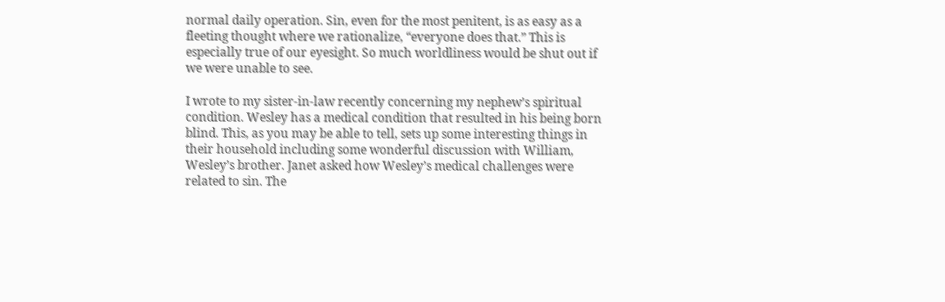normal daily operation. Sin, even for the most penitent, is as easy as a fleeting thought where we rationalize, “everyone does that.” This is especially true of our eyesight. So much worldliness would be shut out if we were unable to see.

I wrote to my sister-in-law recently concerning my nephew’s spiritual condition. Wesley has a medical condition that resulted in his being born blind. This, as you may be able to tell, sets up some interesting things in their household including some wonderful discussion with William, Wesley’s brother. Janet asked how Wesley’s medical challenges were related to sin. The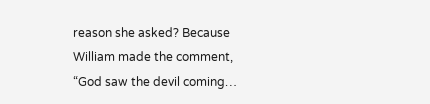reason she asked? Because William made the comment, “God saw the devil coming…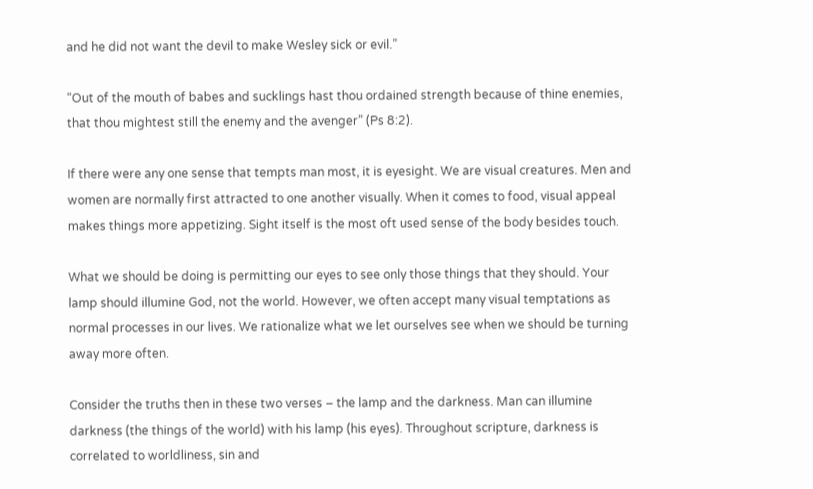and he did not want the devil to make Wesley sick or evil.”

“Out of the mouth of babes and sucklings hast thou ordained strength because of thine enemies, that thou mightest still the enemy and the avenger” (Ps 8:2).

If there were any one sense that tempts man most, it is eyesight. We are visual creatures. Men and women are normally first attracted to one another visually. When it comes to food, visual appeal makes things more appetizing. Sight itself is the most oft used sense of the body besides touch.

What we should be doing is permitting our eyes to see only those things that they should. Your lamp should illumine God, not the world. However, we often accept many visual temptations as normal processes in our lives. We rationalize what we let ourselves see when we should be turning away more often.

Consider the truths then in these two verses – the lamp and the darkness. Man can illumine darkness (the things of the world) with his lamp (his eyes). Throughout scripture, darkness is correlated to worldliness, sin and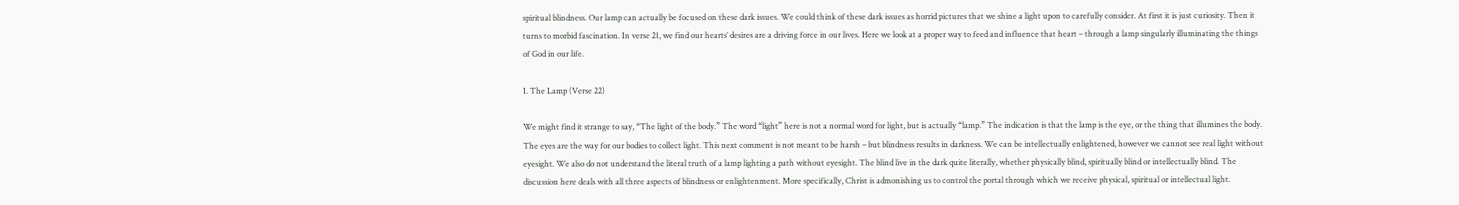spiritual blindness. Our lamp can actually be focused on these dark issues. We could think of these dark issues as horrid pictures that we shine a light upon to carefully consider. At first it is just curiosity. Then it turns to morbid fascination. In verse 21, we find our hearts’ desires are a driving force in our lives. Here we look at a proper way to feed and influence that heart – through a lamp singularly illuminating the things of God in our life.

I. The Lamp (Verse 22)

We might find it strange to say, “The light of the body.” The word “light” here is not a normal word for light, but is actually “lamp.” The indication is that the lamp is the eye, or the thing that illumines the body. The eyes are the way for our bodies to collect light. This next comment is not meant to be harsh – but blindness results in darkness. We can be intellectually enlightened, however we cannot see real light without eyesight. We also do not understand the literal truth of a lamp lighting a path without eyesight. The blind live in the dark quite literally, whether physically blind, spiritually blind or intellectually blind. The discussion here deals with all three aspects of blindness or enlightenment. More specifically, Christ is admonishing us to control the portal through which we receive physical, spiritual or intellectual light.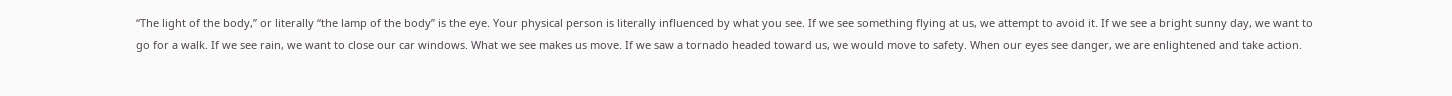“The light of the body,” or literally “the lamp of the body” is the eye. Your physical person is literally influenced by what you see. If we see something flying at us, we attempt to avoid it. If we see a bright sunny day, we want to go for a walk. If we see rain, we want to close our car windows. What we see makes us move. If we saw a tornado headed toward us, we would move to safety. When our eyes see danger, we are enlightened and take action.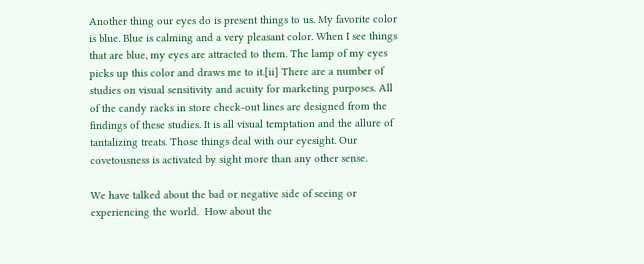Another thing our eyes do is present things to us. My favorite color is blue. Blue is calming and a very pleasant color. When I see things that are blue, my eyes are attracted to them. The lamp of my eyes picks up this color and draws me to it.[ii] There are a number of studies on visual sensitivity and acuity for marketing purposes. All of the candy racks in store check-out lines are designed from the findings of these studies. It is all visual temptation and the allure of tantalizing treats. Those things deal with our eyesight. Our covetousness is activated by sight more than any other sense.

We have talked about the bad or negative side of seeing or experiencing the world.  How about the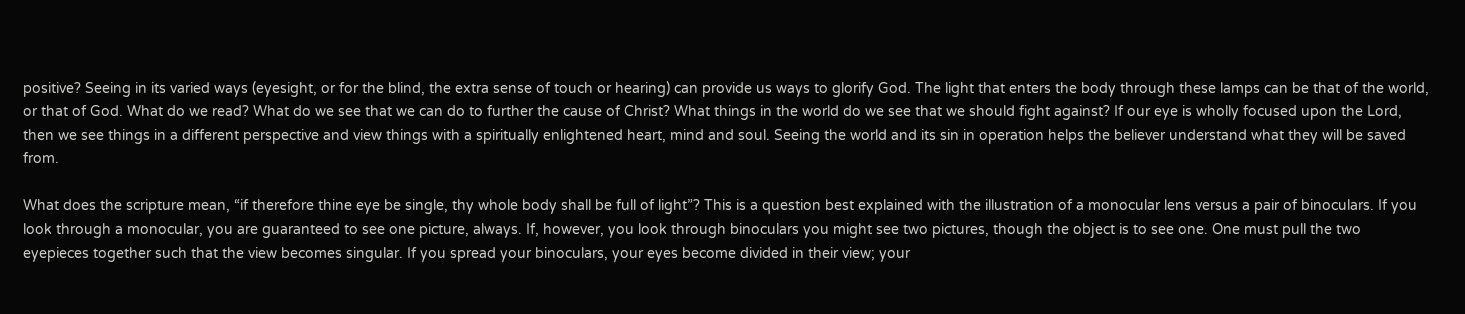positive? Seeing in its varied ways (eyesight, or for the blind, the extra sense of touch or hearing) can provide us ways to glorify God. The light that enters the body through these lamps can be that of the world, or that of God. What do we read? What do we see that we can do to further the cause of Christ? What things in the world do we see that we should fight against? If our eye is wholly focused upon the Lord, then we see things in a different perspective and view things with a spiritually enlightened heart, mind and soul. Seeing the world and its sin in operation helps the believer understand what they will be saved from.

What does the scripture mean, “if therefore thine eye be single, thy whole body shall be full of light”? This is a question best explained with the illustration of a monocular lens versus a pair of binoculars. If you look through a monocular, you are guaranteed to see one picture, always. If, however, you look through binoculars you might see two pictures, though the object is to see one. One must pull the two eyepieces together such that the view becomes singular. If you spread your binoculars, your eyes become divided in their view; your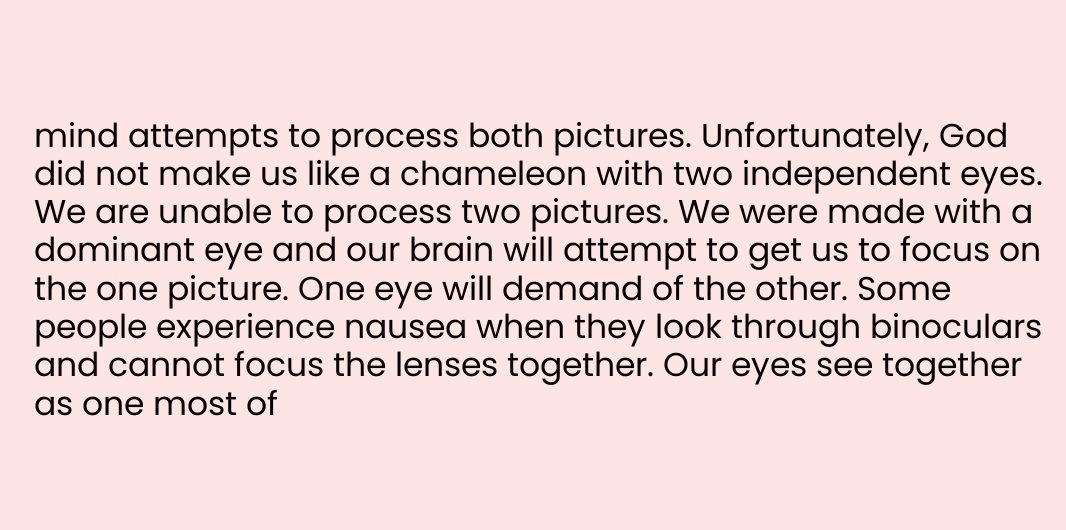mind attempts to process both pictures. Unfortunately, God did not make us like a chameleon with two independent eyes. We are unable to process two pictures. We were made with a dominant eye and our brain will attempt to get us to focus on the one picture. One eye will demand of the other. Some people experience nausea when they look through binoculars and cannot focus the lenses together. Our eyes see together as one most of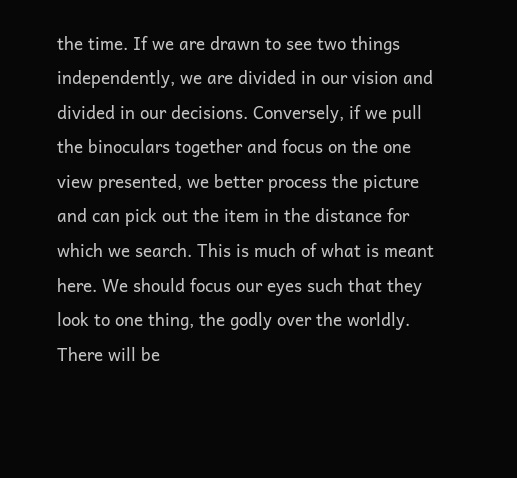the time. If we are drawn to see two things independently, we are divided in our vision and divided in our decisions. Conversely, if we pull the binoculars together and focus on the one view presented, we better process the picture and can pick out the item in the distance for which we search. This is much of what is meant here. We should focus our eyes such that they look to one thing, the godly over the worldly. There will be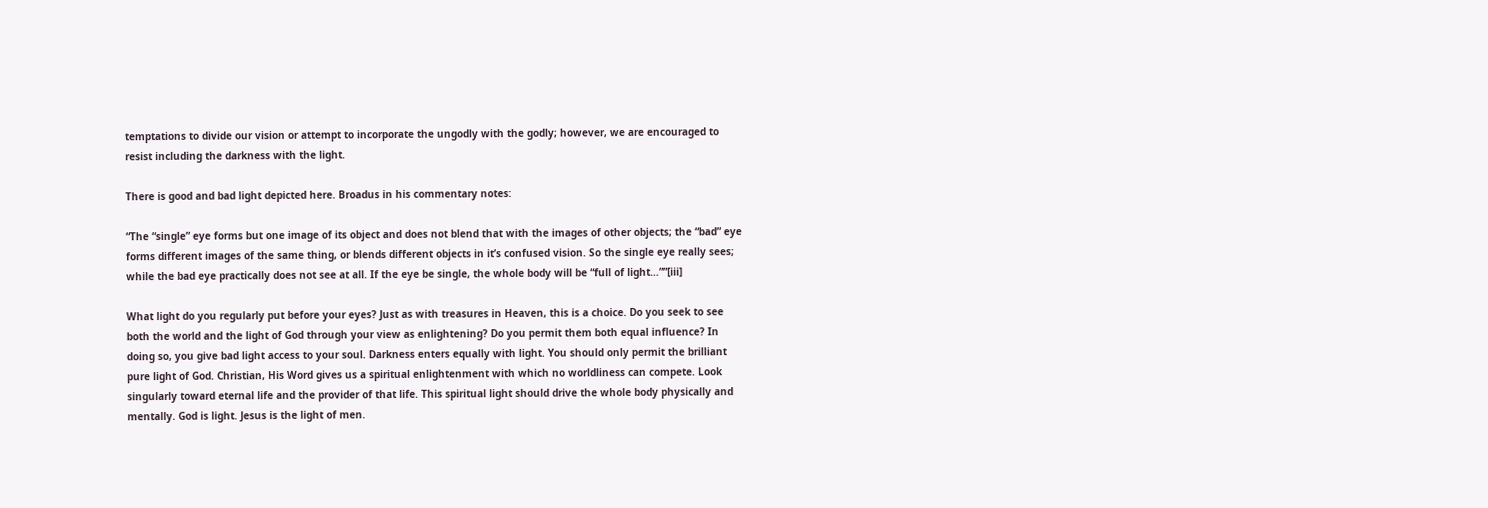temptations to divide our vision or attempt to incorporate the ungodly with the godly; however, we are encouraged to resist including the darkness with the light.

There is good and bad light depicted here. Broadus in his commentary notes:

“The “single” eye forms but one image of its object and does not blend that with the images of other objects; the “bad” eye forms different images of the same thing, or blends different objects in it’s confused vision. So the single eye really sees; while the bad eye practically does not see at all. If the eye be single, the whole body will be “full of light…””[iii]

What light do you regularly put before your eyes? Just as with treasures in Heaven, this is a choice. Do you seek to see both the world and the light of God through your view as enlightening? Do you permit them both equal influence? In doing so, you give bad light access to your soul. Darkness enters equally with light. You should only permit the brilliant pure light of God. Christian, His Word gives us a spiritual enlightenment with which no worldliness can compete. Look singularly toward eternal life and the provider of that life. This spiritual light should drive the whole body physically and mentally. God is light. Jesus is the light of men.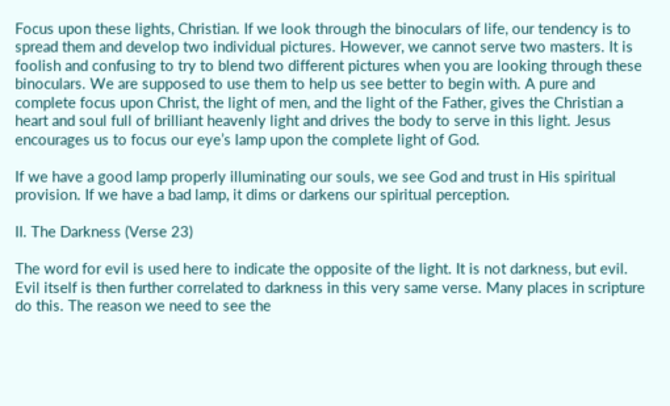Focus upon these lights, Christian. If we look through the binoculars of life, our tendency is to spread them and develop two individual pictures. However, we cannot serve two masters. It is foolish and confusing to try to blend two different pictures when you are looking through these binoculars. We are supposed to use them to help us see better to begin with. A pure and complete focus upon Christ, the light of men, and the light of the Father, gives the Christian a heart and soul full of brilliant heavenly light and drives the body to serve in this light. Jesus encourages us to focus our eye’s lamp upon the complete light of God.

If we have a good lamp properly illuminating our souls, we see God and trust in His spiritual provision. If we have a bad lamp, it dims or darkens our spiritual perception.

II. The Darkness (Verse 23)

The word for evil is used here to indicate the opposite of the light. It is not darkness, but evil. Evil itself is then further correlated to darkness in this very same verse. Many places in scripture do this. The reason we need to see the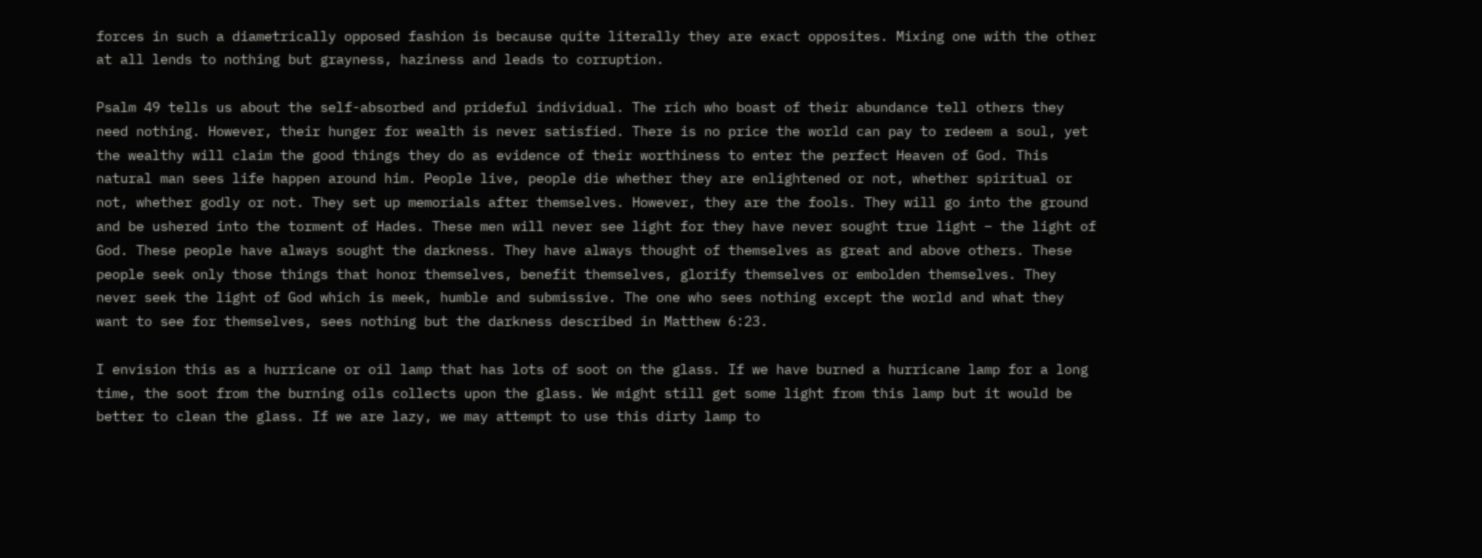forces in such a diametrically opposed fashion is because quite literally they are exact opposites. Mixing one with the other at all lends to nothing but grayness, haziness and leads to corruption.

Psalm 49 tells us about the self-absorbed and prideful individual. The rich who boast of their abundance tell others they need nothing. However, their hunger for wealth is never satisfied. There is no price the world can pay to redeem a soul, yet the wealthy will claim the good things they do as evidence of their worthiness to enter the perfect Heaven of God. This natural man sees life happen around him. People live, people die whether they are enlightened or not, whether spiritual or not, whether godly or not. They set up memorials after themselves. However, they are the fools. They will go into the ground and be ushered into the torment of Hades. These men will never see light for they have never sought true light – the light of God. These people have always sought the darkness. They have always thought of themselves as great and above others. These people seek only those things that honor themselves, benefit themselves, glorify themselves or embolden themselves. They never seek the light of God which is meek, humble and submissive. The one who sees nothing except the world and what they want to see for themselves, sees nothing but the darkness described in Matthew 6:23.

I envision this as a hurricane or oil lamp that has lots of soot on the glass. If we have burned a hurricane lamp for a long time, the soot from the burning oils collects upon the glass. We might still get some light from this lamp but it would be better to clean the glass. If we are lazy, we may attempt to use this dirty lamp to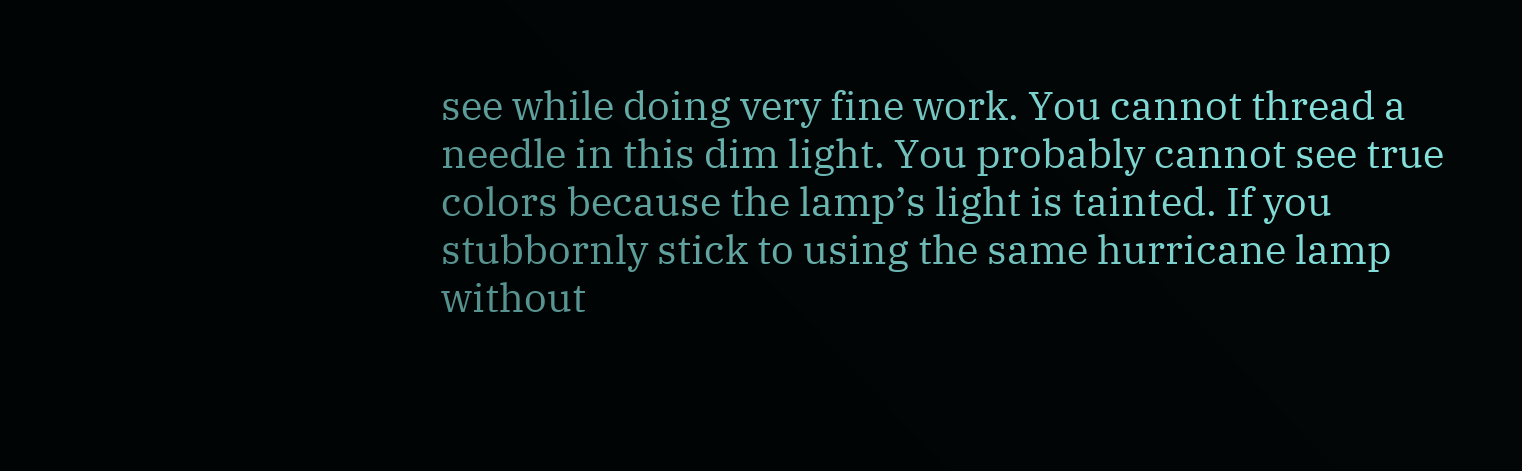see while doing very fine work. You cannot thread a needle in this dim light. You probably cannot see true colors because the lamp’s light is tainted. If you stubbornly stick to using the same hurricane lamp without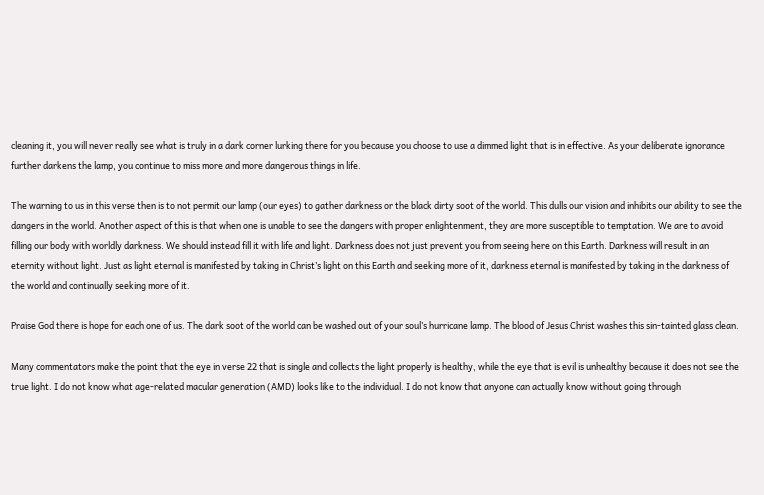cleaning it, you will never really see what is truly in a dark corner lurking there for you because you choose to use a dimmed light that is in effective. As your deliberate ignorance further darkens the lamp, you continue to miss more and more dangerous things in life.

The warning to us in this verse then is to not permit our lamp (our eyes) to gather darkness or the black dirty soot of the world. This dulls our vision and inhibits our ability to see the dangers in the world. Another aspect of this is that when one is unable to see the dangers with proper enlightenment, they are more susceptible to temptation. We are to avoid filling our body with worldly darkness. We should instead fill it with life and light. Darkness does not just prevent you from seeing here on this Earth. Darkness will result in an eternity without light. Just as light eternal is manifested by taking in Christ’s light on this Earth and seeking more of it, darkness eternal is manifested by taking in the darkness of the world and continually seeking more of it.

Praise God there is hope for each one of us. The dark soot of the world can be washed out of your soul’s hurricane lamp. The blood of Jesus Christ washes this sin-tainted glass clean.

Many commentators make the point that the eye in verse 22 that is single and collects the light properly is healthy, while the eye that is evil is unhealthy because it does not see the true light. I do not know what age-related macular generation (AMD) looks like to the individual. I do not know that anyone can actually know without going through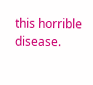this horrible disease.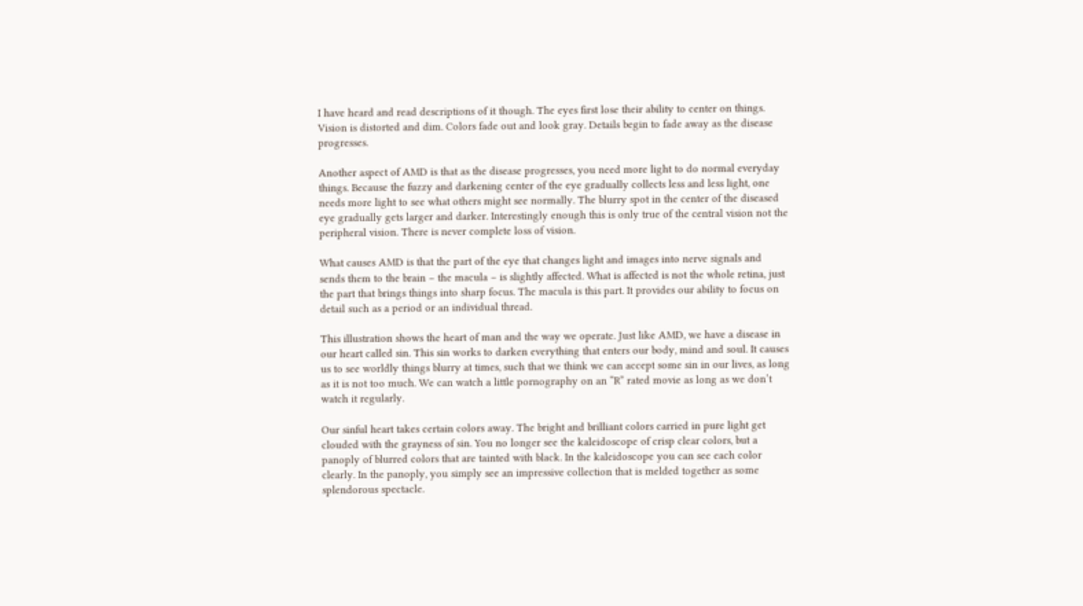I have heard and read descriptions of it though. The eyes first lose their ability to center on things. Vision is distorted and dim. Colors fade out and look gray. Details begin to fade away as the disease progresses.

Another aspect of AMD is that as the disease progresses, you need more light to do normal everyday things. Because the fuzzy and darkening center of the eye gradually collects less and less light, one needs more light to see what others might see normally. The blurry spot in the center of the diseased eye gradually gets larger and darker. Interestingly enough this is only true of the central vision not the peripheral vision. There is never complete loss of vision.

What causes AMD is that the part of the eye that changes light and images into nerve signals and sends them to the brain – the macula – is slightly affected. What is affected is not the whole retina, just the part that brings things into sharp focus. The macula is this part. It provides our ability to focus on detail such as a period or an individual thread.

This illustration shows the heart of man and the way we operate. Just like AMD, we have a disease in our heart called sin. This sin works to darken everything that enters our body, mind and soul. It causes us to see worldly things blurry at times, such that we think we can accept some sin in our lives, as long as it is not too much. We can watch a little pornography on an “R” rated movie as long as we don’t watch it regularly.

Our sinful heart takes certain colors away. The bright and brilliant colors carried in pure light get clouded with the grayness of sin. You no longer see the kaleidoscope of crisp clear colors, but a panoply of blurred colors that are tainted with black. In the kaleidoscope you can see each color clearly. In the panoply, you simply see an impressive collection that is melded together as some splendorous spectacle.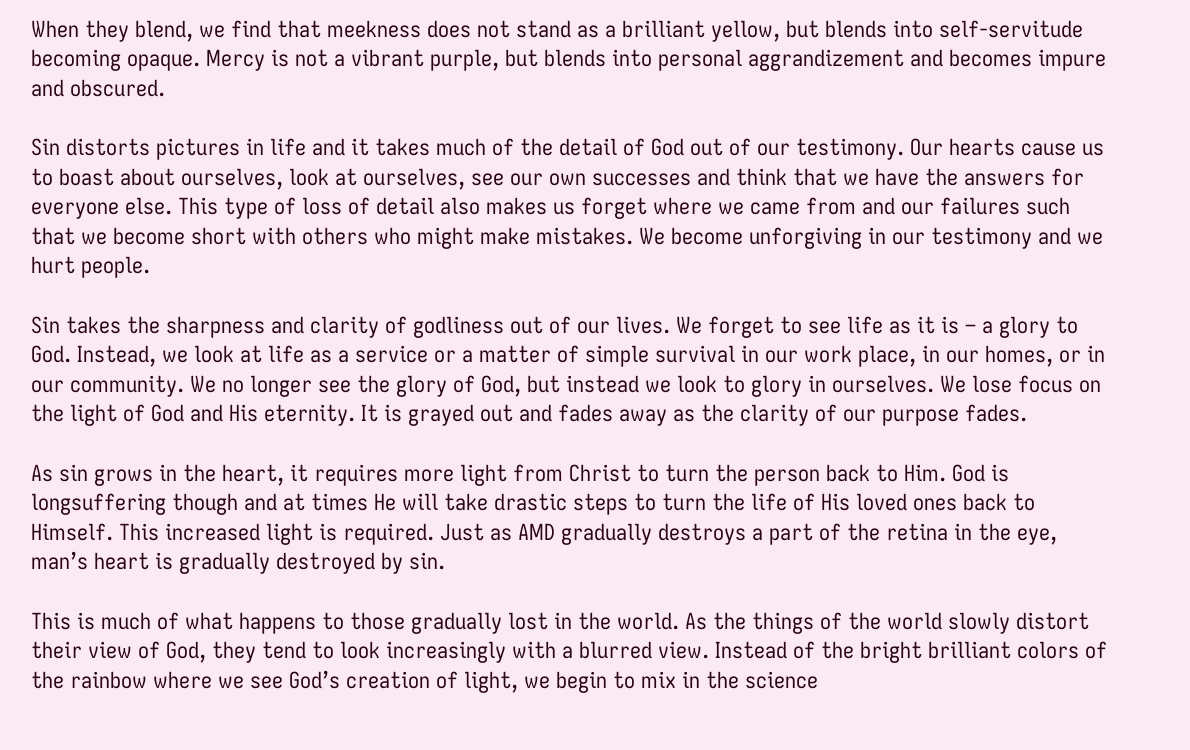When they blend, we find that meekness does not stand as a brilliant yellow, but blends into self-servitude becoming opaque. Mercy is not a vibrant purple, but blends into personal aggrandizement and becomes impure and obscured.

Sin distorts pictures in life and it takes much of the detail of God out of our testimony. Our hearts cause us to boast about ourselves, look at ourselves, see our own successes and think that we have the answers for everyone else. This type of loss of detail also makes us forget where we came from and our failures such that we become short with others who might make mistakes. We become unforgiving in our testimony and we hurt people.

Sin takes the sharpness and clarity of godliness out of our lives. We forget to see life as it is – a glory to God. Instead, we look at life as a service or a matter of simple survival in our work place, in our homes, or in our community. We no longer see the glory of God, but instead we look to glory in ourselves. We lose focus on the light of God and His eternity. It is grayed out and fades away as the clarity of our purpose fades.

As sin grows in the heart, it requires more light from Christ to turn the person back to Him. God is longsuffering though and at times He will take drastic steps to turn the life of His loved ones back to Himself. This increased light is required. Just as AMD gradually destroys a part of the retina in the eye, man’s heart is gradually destroyed by sin.

This is much of what happens to those gradually lost in the world. As the things of the world slowly distort their view of God, they tend to look increasingly with a blurred view. Instead of the bright brilliant colors of the rainbow where we see God’s creation of light, we begin to mix in the science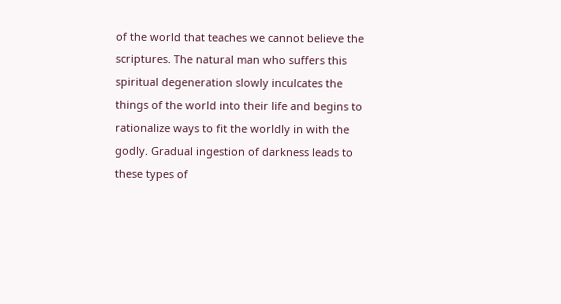of the world that teaches we cannot believe the scriptures. The natural man who suffers this spiritual degeneration slowly inculcates the things of the world into their life and begins to rationalize ways to fit the worldly in with the godly. Gradual ingestion of darkness leads to these types of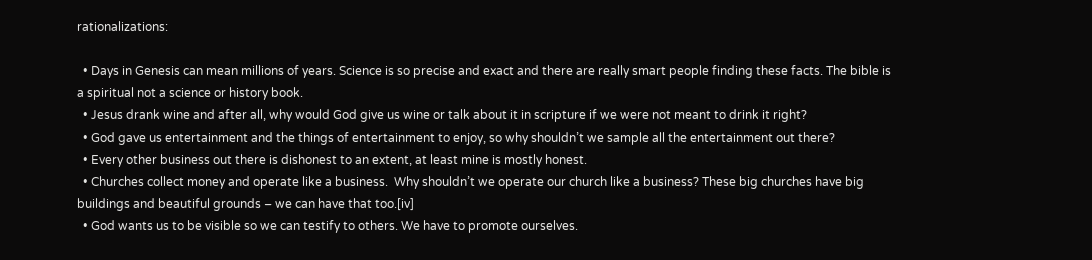rationalizations:

  • Days in Genesis can mean millions of years. Science is so precise and exact and there are really smart people finding these facts. The bible is a spiritual not a science or history book.
  • Jesus drank wine and after all, why would God give us wine or talk about it in scripture if we were not meant to drink it right?
  • God gave us entertainment and the things of entertainment to enjoy, so why shouldn’t we sample all the entertainment out there?
  • Every other business out there is dishonest to an extent, at least mine is mostly honest.
  • Churches collect money and operate like a business.  Why shouldn’t we operate our church like a business? These big churches have big buildings and beautiful grounds – we can have that too.[iv]
  • God wants us to be visible so we can testify to others. We have to promote ourselves.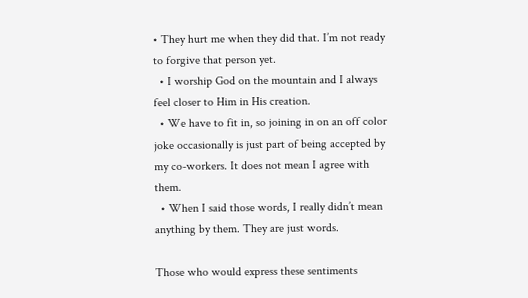• They hurt me when they did that. I’m not ready to forgive that person yet.
  • I worship God on the mountain and I always feel closer to Him in His creation.
  • We have to fit in, so joining in on an off color joke occasionally is just part of being accepted by my co-workers. It does not mean I agree with them.
  • When I said those words, I really didn’t mean anything by them. They are just words.

Those who would express these sentiments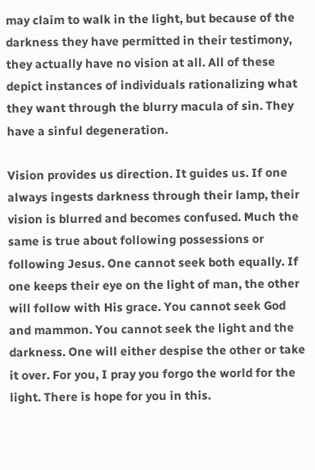may claim to walk in the light, but because of the darkness they have permitted in their testimony, they actually have no vision at all. All of these depict instances of individuals rationalizing what they want through the blurry macula of sin. They have a sinful degeneration.

Vision provides us direction. It guides us. If one always ingests darkness through their lamp, their vision is blurred and becomes confused. Much the same is true about following possessions or following Jesus. One cannot seek both equally. If one keeps their eye on the light of man, the other will follow with His grace. You cannot seek God and mammon. You cannot seek the light and the darkness. One will either despise the other or take it over. For you, I pray you forgo the world for the light. There is hope for you in this.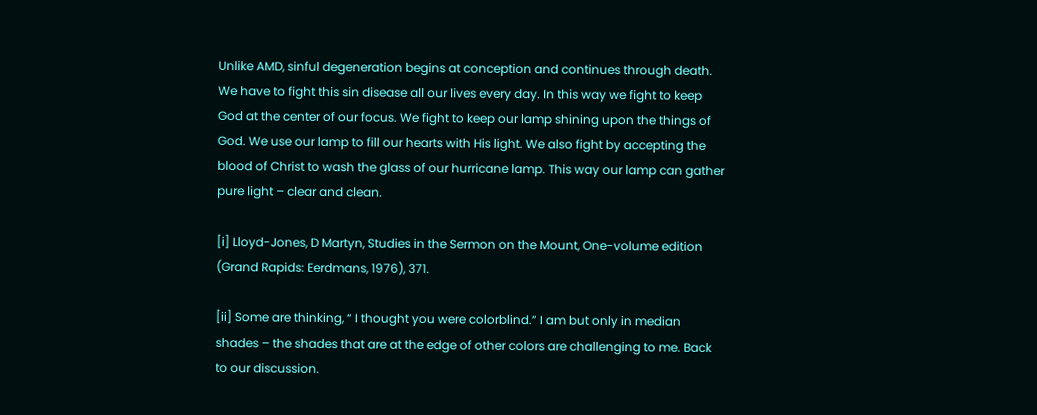Unlike AMD, sinful degeneration begins at conception and continues through death. We have to fight this sin disease all our lives every day. In this way we fight to keep God at the center of our focus. We fight to keep our lamp shining upon the things of God. We use our lamp to fill our hearts with His light. We also fight by accepting the blood of Christ to wash the glass of our hurricane lamp. This way our lamp can gather pure light – clear and clean.

[i] Lloyd-Jones, D Martyn, Studies in the Sermon on the Mount, One-volume edition (Grand Rapids: Eerdmans, 1976), 371.

[ii] Some are thinking, “ I thought you were colorblind.” I am but only in median shades – the shades that are at the edge of other colors are challenging to me. Back to our discussion.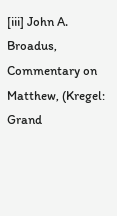[iii] John A. Broadus, Commentary on Matthew, (Kregel: Grand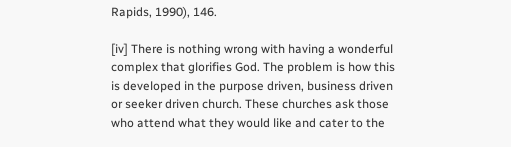Rapids, 1990), 146.

[iv] There is nothing wrong with having a wonderful complex that glorifies God. The problem is how this is developed in the purpose driven, business driven or seeker driven church. These churches ask those who attend what they would like and cater to the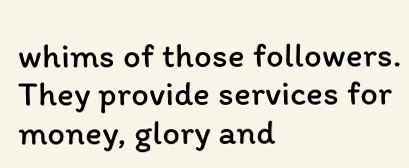whims of those followers. They provide services for money, glory and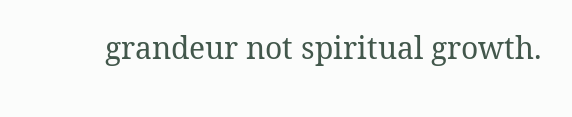grandeur not spiritual growth.